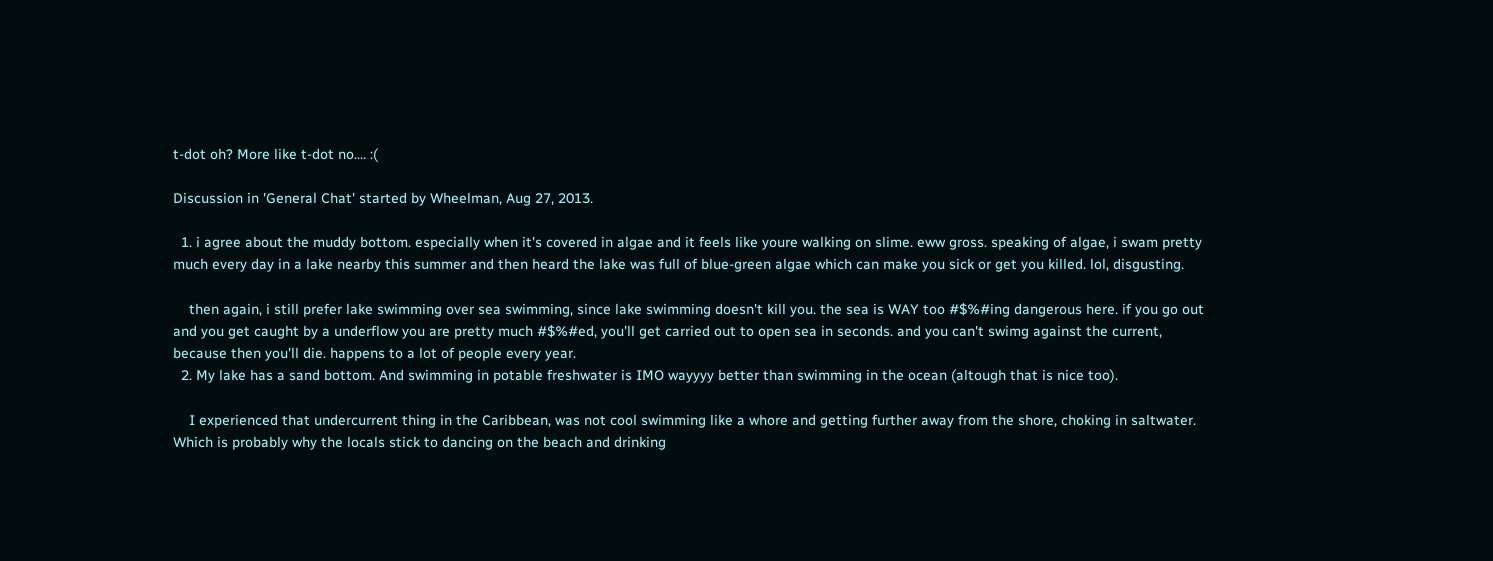t-dot oh? More like t-dot no.... :(

Discussion in 'General Chat' started by Wheelman, Aug 27, 2013.

  1. i agree about the muddy bottom. especially when it's covered in algae and it feels like youre walking on slime. eww gross. speaking of algae, i swam pretty much every day in a lake nearby this summer and then heard the lake was full of blue-green algae which can make you sick or get you killed. lol, disgusting.

    then again, i still prefer lake swimming over sea swimming, since lake swimming doesn't kill you. the sea is WAY too #$%#ing dangerous here. if you go out and you get caught by a underflow you are pretty much #$%#ed, you'll get carried out to open sea in seconds. and you can't swimg against the current, because then you'll die. happens to a lot of people every year.
  2. My lake has a sand bottom. And swimming in potable freshwater is IMO wayyyy better than swimming in the ocean (altough that is nice too).

    I experienced that undercurrent thing in the Caribbean, was not cool swimming like a whore and getting further away from the shore, choking in saltwater. Which is probably why the locals stick to dancing on the beach and drinking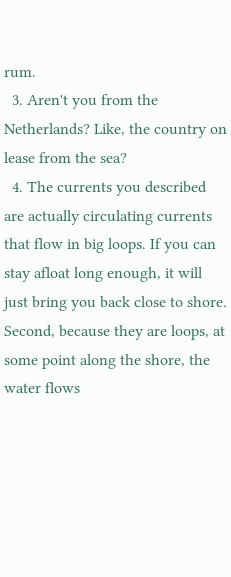rum.
  3. Aren't you from the Netherlands? Like, the country on lease from the sea?
  4. The currents you described are actually circulating currents that flow in big loops. If you can stay afloat long enough, it will just bring you back close to shore. Second, because they are loops, at some point along the shore, the water flows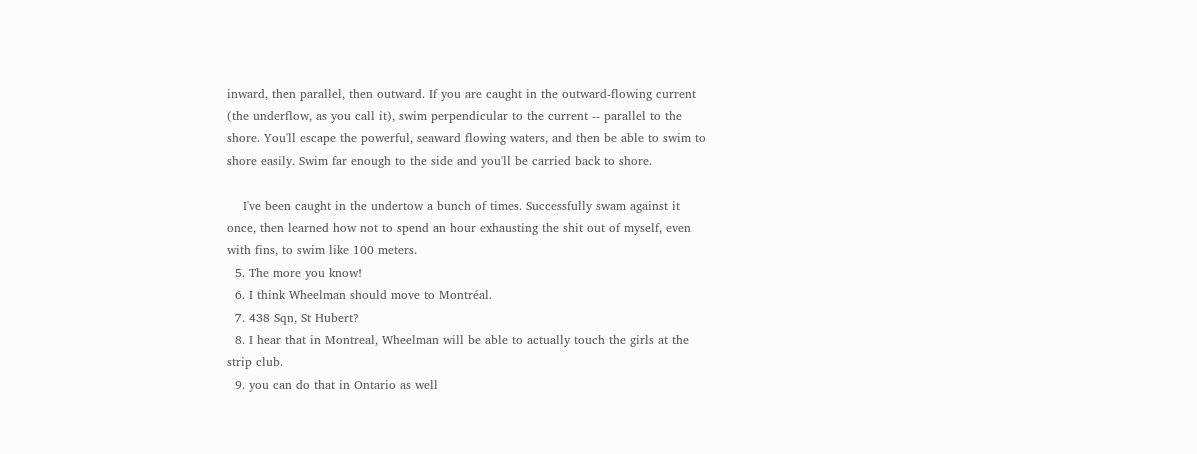inward, then parallel, then outward. If you are caught in the outward-flowing current (the underflow, as you call it), swim perpendicular to the current -- parallel to the shore. You'll escape the powerful, seaward flowing waters, and then be able to swim to shore easily. Swim far enough to the side and you'll be carried back to shore.

    I've been caught in the undertow a bunch of times. Successfully swam against it once, then learned how not to spend an hour exhausting the shit out of myself, even with fins, to swim like 100 meters.
  5. The more you know!
  6. I think Wheelman should move to Montréal.
  7. 438 Sqn, St Hubert?
  8. I hear that in Montreal, Wheelman will be able to actually touch the girls at the strip club.
  9. you can do that in Ontario as well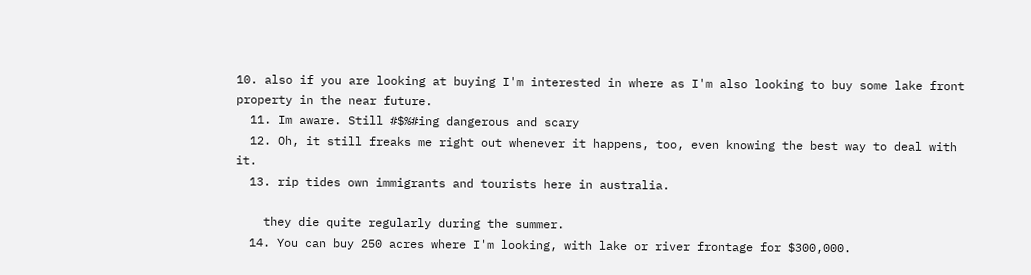10. also if you are looking at buying I'm interested in where as I'm also looking to buy some lake front property in the near future.
  11. Im aware. Still #$%#ing dangerous and scary
  12. Oh, it still freaks me right out whenever it happens, too, even knowing the best way to deal with it.
  13. rip tides own immigrants and tourists here in australia.

    they die quite regularly during the summer.
  14. You can buy 250 acres where I'm looking, with lake or river frontage for $300,000.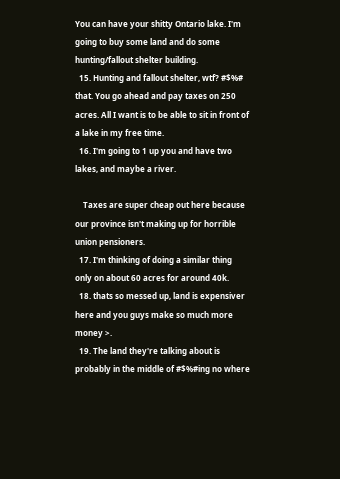You can have your shitty Ontario lake. I'm going to buy some land and do some hunting/fallout shelter building.
  15. Hunting and fallout shelter, wtf? #$%# that. You go ahead and pay taxes on 250 acres. All I want is to be able to sit in front of a lake in my free time.
  16. I'm going to 1 up you and have two lakes, and maybe a river.

    Taxes are super cheap out here because our province isn't making up for horrible union pensioners.
  17. I'm thinking of doing a similar thing only on about 60 acres for around 40k.
  18. thats so messed up, land is expensiver here and you guys make so much more money >.
  19. The land they're talking about is probably in the middle of #$%#ing no where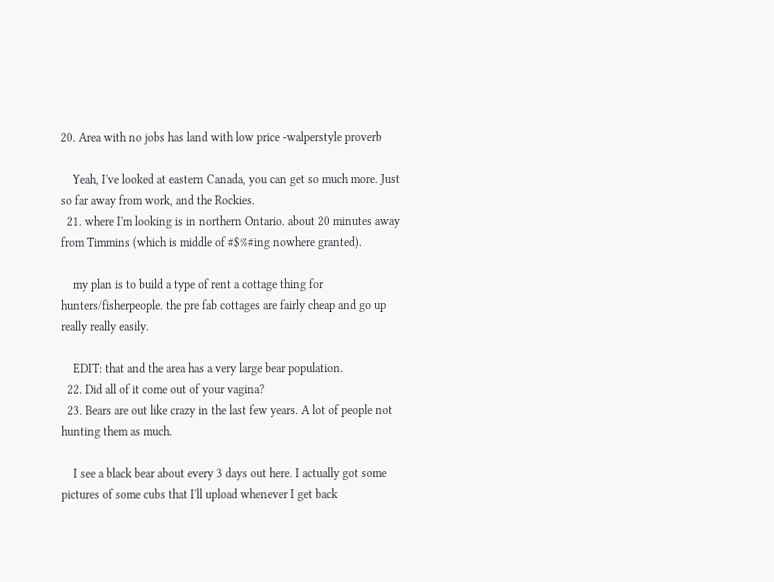20. Area with no jobs has land with low price -walperstyle proverb

    Yeah, I've looked at eastern Canada, you can get so much more. Just so far away from work, and the Rockies.
  21. where I'm looking is in northern Ontario. about 20 minutes away from Timmins (which is middle of #$%#ing nowhere granted).

    my plan is to build a type of rent a cottage thing for hunters/fisherpeople. the pre fab cottages are fairly cheap and go up really really easily.

    EDIT: that and the area has a very large bear population.
  22. Did all of it come out of your vagina?
  23. Bears are out like crazy in the last few years. A lot of people not hunting them as much.

    I see a black bear about every 3 days out here. I actually got some pictures of some cubs that I'll upload whenever I get back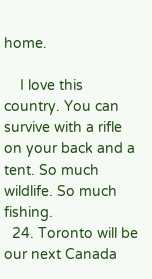home.

    I love this country. You can survive with a rifle on your back and a tent. So much wildlife. So much fishing.
  24. Toronto will be our next Canada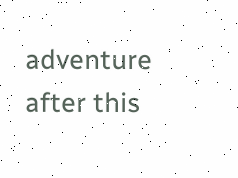adventure after this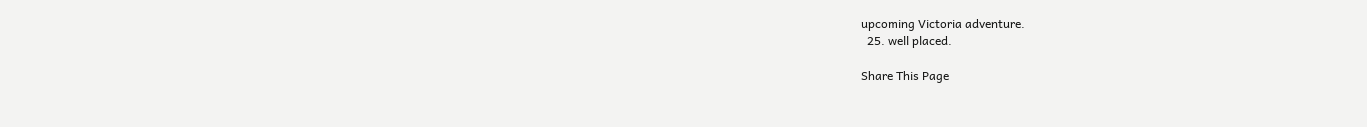upcoming Victoria adventure.
  25. well placed.

Share This Page